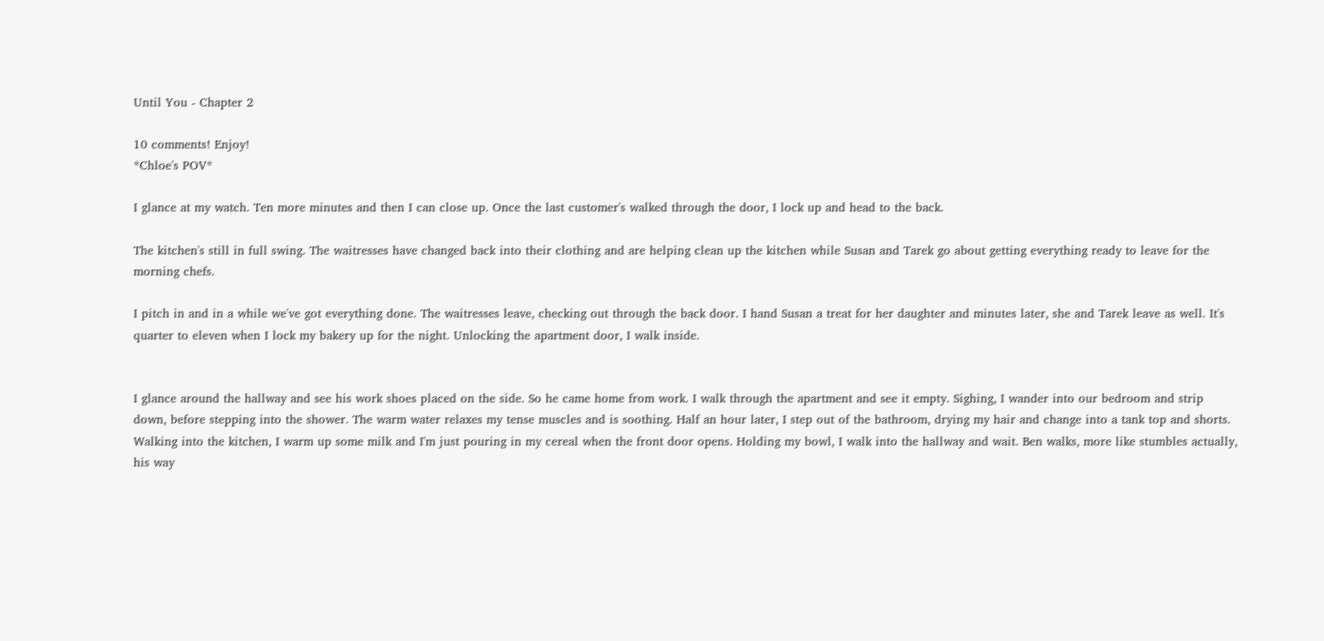Until You - Chapter 2

10 comments! Enjoy!
*Chloe's POV*

I glance at my watch. Ten more minutes and then I can close up. Once the last customer's walked through the door, I lock up and head to the back.

The kitchen's still in full swing. The waitresses have changed back into their clothing and are helping clean up the kitchen while Susan and Tarek go about getting everything ready to leave for the morning chefs.

I pitch in and in a while we've got everything done. The waitresses leave, checking out through the back door. I hand Susan a treat for her daughter and minutes later, she and Tarek leave as well. It's quarter to eleven when I lock my bakery up for the night. Unlocking the apartment door, I walk inside.


I glance around the hallway and see his work shoes placed on the side. So he came home from work. I walk through the apartment and see it empty. Sighing, I wander into our bedroom and strip down, before stepping into the shower. The warm water relaxes my tense muscles and is soothing. Half an hour later, I step out of the bathroom, drying my hair and change into a tank top and shorts. Walking into the kitchen, I warm up some milk and I'm just pouring in my cereal when the front door opens. Holding my bowl, I walk into the hallway and wait. Ben walks, more like stumbles actually, his way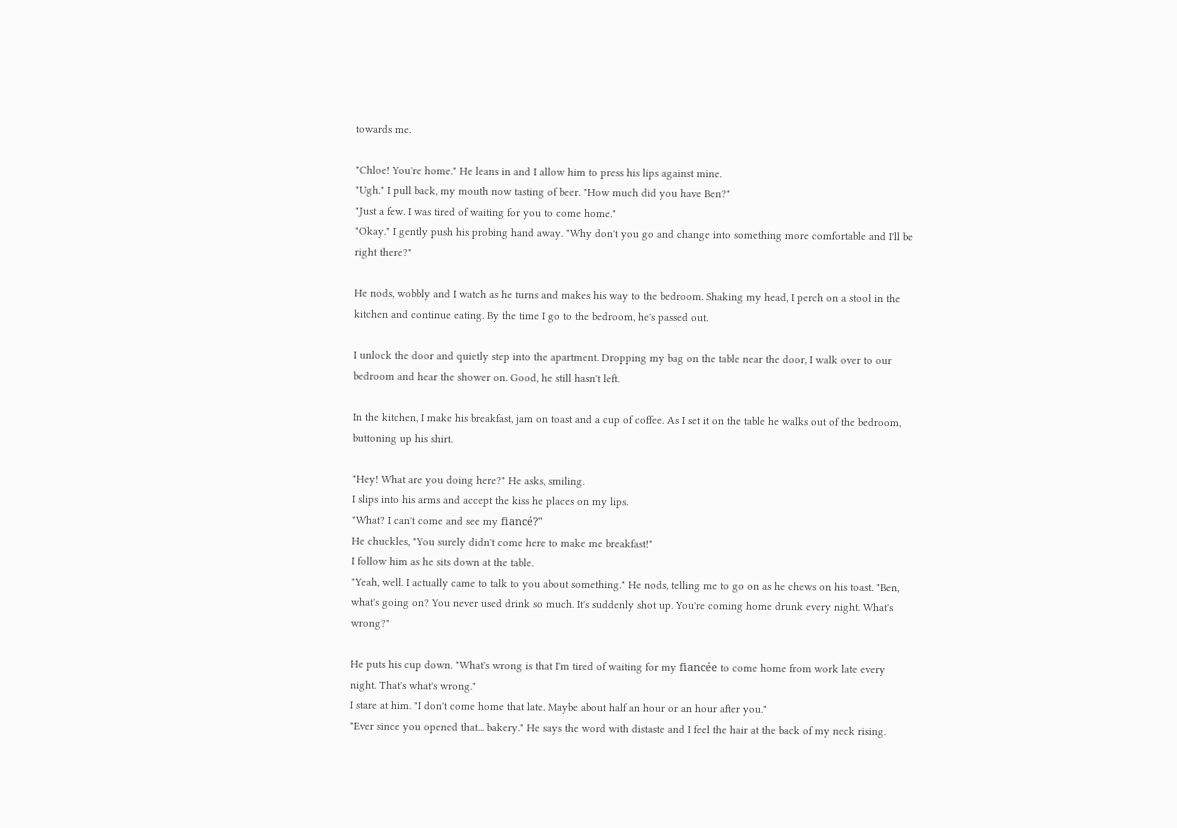towards me.

"Chloe! You're home." He leans in and I allow him to press his lips against mine.
"Ugh." I pull back, my mouth now tasting of beer. "How much did you have Ben?"
"Just a few. I was tired of waiting for you to come home."
"Okay." I gently push his probing hand away. "Why don't you go and change into something more comfortable and I'll be right there?"

He nods, wobbly and I watch as he turns and makes his way to the bedroom. Shaking my head, I perch on a stool in the kitchen and continue eating. By the time I go to the bedroom, he's passed out.

I unlock the door and quietly step into the apartment. Dropping my bag on the table near the door, I walk over to our bedroom and hear the shower on. Good, he still hasn't left.

In the kitchen, I make his breakfast, jam on toast and a cup of coffee. As I set it on the table he walks out of the bedroom, buttoning up his shirt.

"Hey! What are you doing here?" He asks, smiling.
I slips into his arms and accept the kiss he places on my lips.
"What? I can't come and see my fiancé?"
He chuckles, "You surely didn't come here to make me breakfast!"
I follow him as he sits down at the table.
"Yeah, well. I actually came to talk to you about something." He nods, telling me to go on as he chews on his toast. "Ben, what's going on? You never used drink so much. It's suddenly shot up. You're coming home drunk every night. What's wrong?"

He puts his cup down. "What's wrong is that I'm tired of waiting for my fiancée to come home from work late every night. That's what's wrong."
I stare at him. "I don't come home that late. Maybe about half an hour or an hour after you."
"Ever since you opened that... bakery." He says the word with distaste and I feel the hair at the back of my neck rising.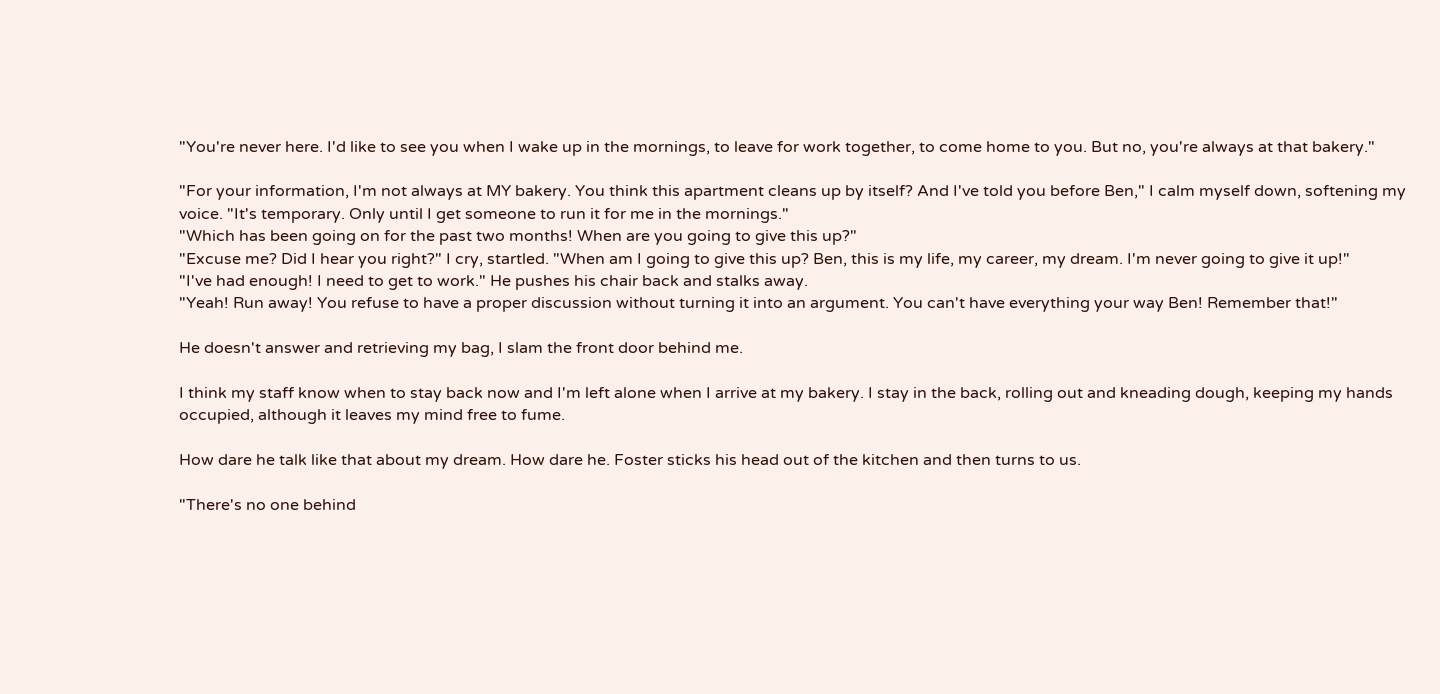"You're never here. I'd like to see you when I wake up in the mornings, to leave for work together, to come home to you. But no, you're always at that bakery."

"For your information, I'm not always at MY bakery. You think this apartment cleans up by itself? And I've told you before Ben," I calm myself down, softening my voice. "It's temporary. Only until I get someone to run it for me in the mornings."
"Which has been going on for the past two months! When are you going to give this up?"
"Excuse me? Did I hear you right?" I cry, startled. "When am I going to give this up? Ben, this is my life, my career, my dream. I'm never going to give it up!"
"I've had enough! I need to get to work." He pushes his chair back and stalks away.
"Yeah! Run away! You refuse to have a proper discussion without turning it into an argument. You can't have everything your way Ben! Remember that!"

He doesn't answer and retrieving my bag, I slam the front door behind me.

I think my staff know when to stay back now and I'm left alone when I arrive at my bakery. I stay in the back, rolling out and kneading dough, keeping my hands occupied, although it leaves my mind free to fume.

How dare he talk like that about my dream. How dare he. Foster sticks his head out of the kitchen and then turns to us.

"There's no one behind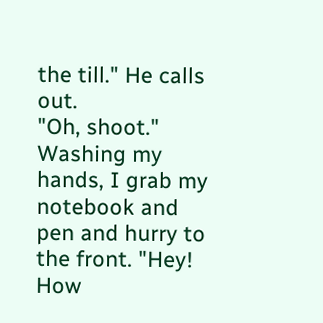the till." He calls out.
"Oh, shoot." Washing my hands, I grab my notebook and pen and hurry to the front. "Hey! How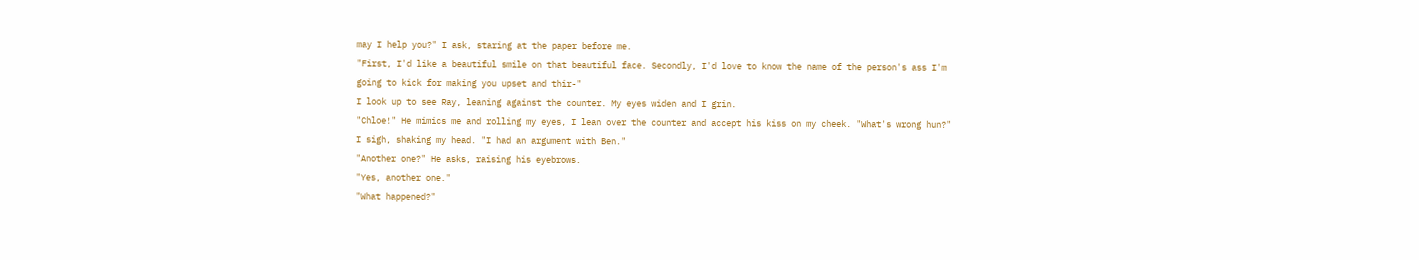may I help you?" I ask, staring at the paper before me.
"First, I'd like a beautiful smile on that beautiful face. Secondly, I'd love to know the name of the person's ass I'm going to kick for making you upset and thir-"
I look up to see Ray, leaning against the counter. My eyes widen and I grin.
"Chloe!" He mimics me and rolling my eyes, I lean over the counter and accept his kiss on my cheek. "What's wrong hun?"
I sigh, shaking my head. "I had an argument with Ben."
"Another one?" He asks, raising his eyebrows.
"Yes, another one."
"What happened?"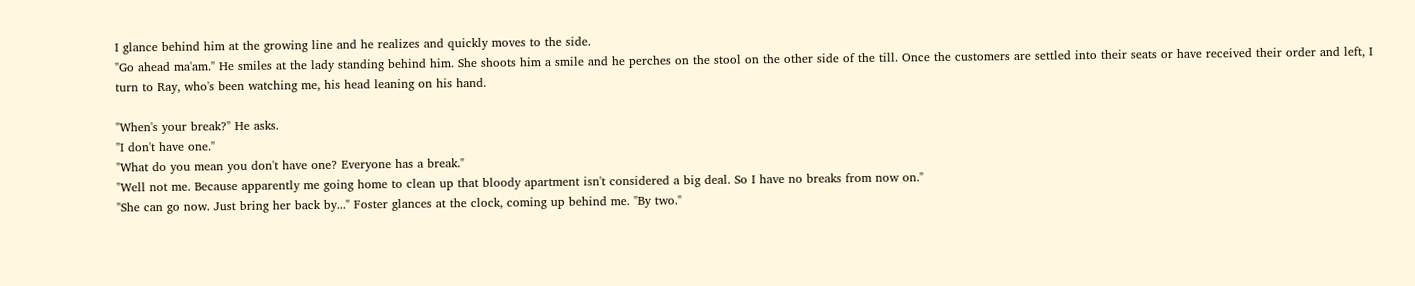I glance behind him at the growing line and he realizes and quickly moves to the side.
"Go ahead ma'am." He smiles at the lady standing behind him. She shoots him a smile and he perches on the stool on the other side of the till. Once the customers are settled into their seats or have received their order and left, I turn to Ray, who's been watching me, his head leaning on his hand.

"When's your break?" He asks.
"I don't have one."
"What do you mean you don't have one? Everyone has a break."
"Well not me. Because apparently me going home to clean up that bloody apartment isn't considered a big deal. So I have no breaks from now on."
"She can go now. Just bring her back by..." Foster glances at the clock, coming up behind me. "By two."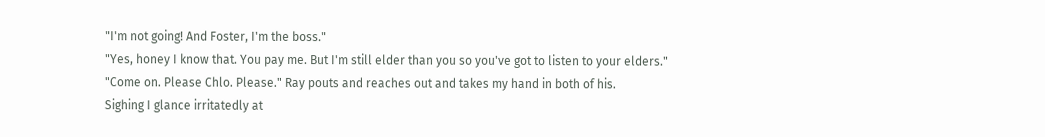"I'm not going! And Foster, I'm the boss."
"Yes, honey I know that. You pay me. But I'm still elder than you so you've got to listen to your elders."
"Come on. Please Chlo. Please." Ray pouts and reaches out and takes my hand in both of his.
Sighing I glance irritatedly at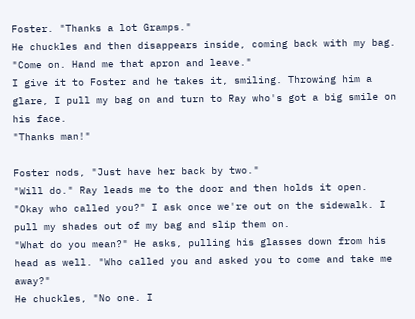Foster. "Thanks a lot Gramps."
He chuckles and then disappears inside, coming back with my bag. "Come on. Hand me that apron and leave."
I give it to Foster and he takes it, smiling. Throwing him a glare, I pull my bag on and turn to Ray who's got a big smile on his face.
"Thanks man!"

Foster nods, "Just have her back by two."
"Will do." Ray leads me to the door and then holds it open.
"Okay who called you?" I ask once we're out on the sidewalk. I pull my shades out of my bag and slip them on.
"What do you mean?" He asks, pulling his glasses down from his head as well. "Who called you and asked you to come and take me away?"
He chuckles, "No one. I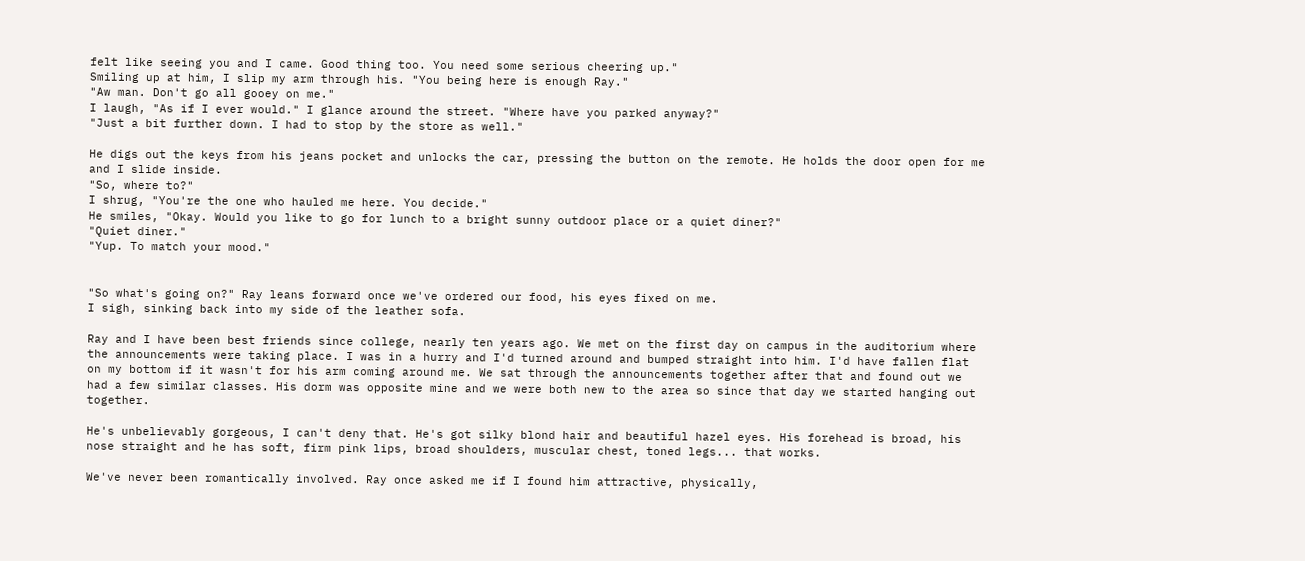felt like seeing you and I came. Good thing too. You need some serious cheering up."
Smiling up at him, I slip my arm through his. "You being here is enough Ray."
"Aw man. Don't go all gooey on me."
I laugh, "As if I ever would." I glance around the street. "Where have you parked anyway?"
"Just a bit further down. I had to stop by the store as well."

He digs out the keys from his jeans pocket and unlocks the car, pressing the button on the remote. He holds the door open for me and I slide inside.
"So, where to?"
I shrug, "You're the one who hauled me here. You decide."
He smiles, "Okay. Would you like to go for lunch to a bright sunny outdoor place or a quiet diner?"
"Quiet diner."
"Yup. To match your mood."


"So what's going on?" Ray leans forward once we've ordered our food, his eyes fixed on me.
I sigh, sinking back into my side of the leather sofa.

Ray and I have been best friends since college, nearly ten years ago. We met on the first day on campus in the auditorium where the announcements were taking place. I was in a hurry and I'd turned around and bumped straight into him. I'd have fallen flat on my bottom if it wasn't for his arm coming around me. We sat through the announcements together after that and found out we had a few similar classes. His dorm was opposite mine and we were both new to the area so since that day we started hanging out together.

He's unbelievably gorgeous, I can't deny that. He's got silky blond hair and beautiful hazel eyes. His forehead is broad, his nose straight and he has soft, firm pink lips, broad shoulders, muscular chest, toned legs... that works.

We've never been romantically involved. Ray once asked me if I found him attractive, physically,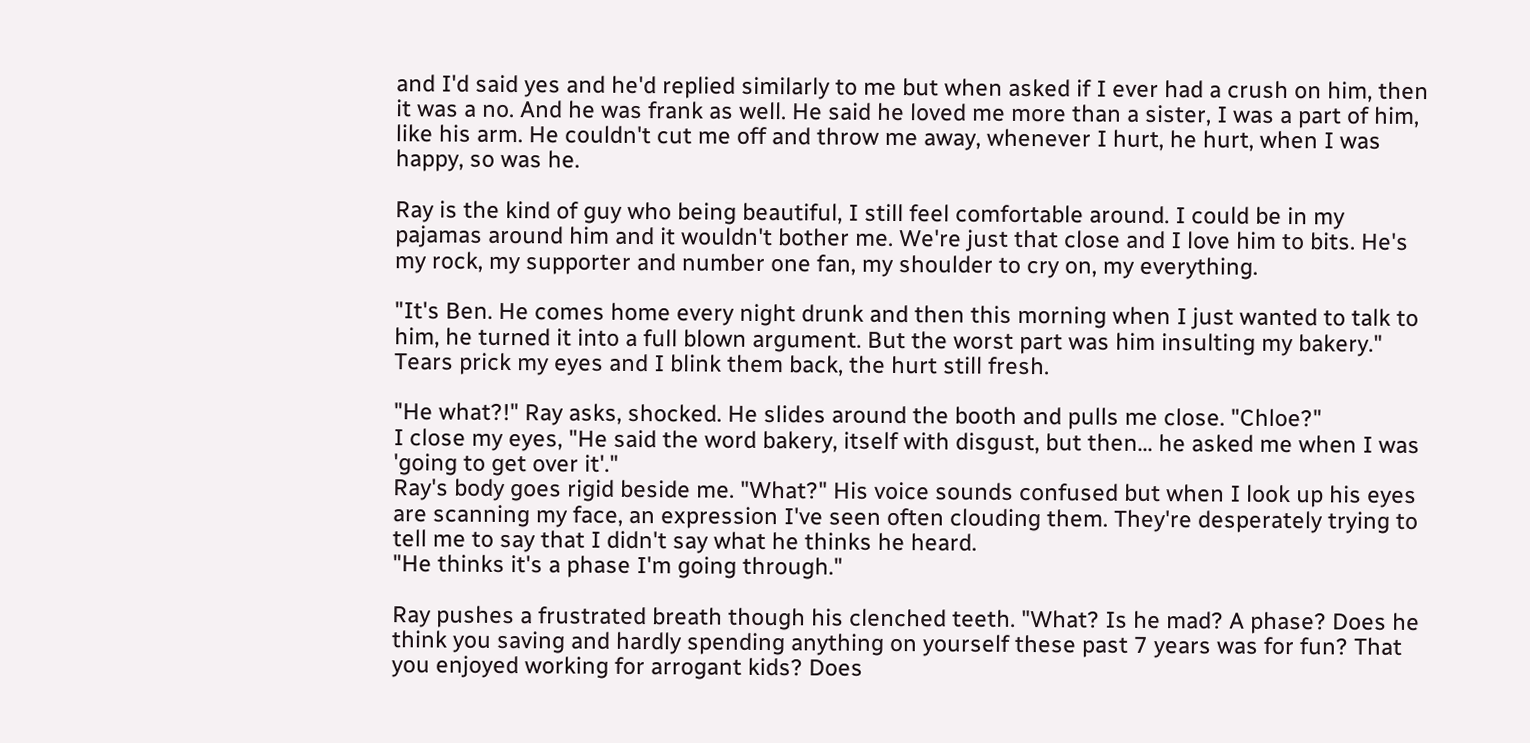and I'd said yes and he'd replied similarly to me but when asked if I ever had a crush on him, then it was a no. And he was frank as well. He said he loved me more than a sister, I was a part of him, like his arm. He couldn't cut me off and throw me away, whenever I hurt, he hurt, when I was happy, so was he.

Ray is the kind of guy who being beautiful, I still feel comfortable around. I could be in my pajamas around him and it wouldn't bother me. We're just that close and I love him to bits. He's my rock, my supporter and number one fan, my shoulder to cry on, my everything.

"It's Ben. He comes home every night drunk and then this morning when I just wanted to talk to him, he turned it into a full blown argument. But the worst part was him insulting my bakery." Tears prick my eyes and I blink them back, the hurt still fresh.

"He what?!" Ray asks, shocked. He slides around the booth and pulls me close. "Chloe?"
I close my eyes, "He said the word bakery, itself with disgust, but then... he asked me when I was 'going to get over it'."
Ray's body goes rigid beside me. "What?" His voice sounds confused but when I look up his eyes are scanning my face, an expression I've seen often clouding them. They're desperately trying to tell me to say that I didn't say what he thinks he heard.
"He thinks it's a phase I'm going through."

Ray pushes a frustrated breath though his clenched teeth. "What? Is he mad? A phase? Does he think you saving and hardly spending anything on yourself these past 7 years was for fun? That you enjoyed working for arrogant kids? Does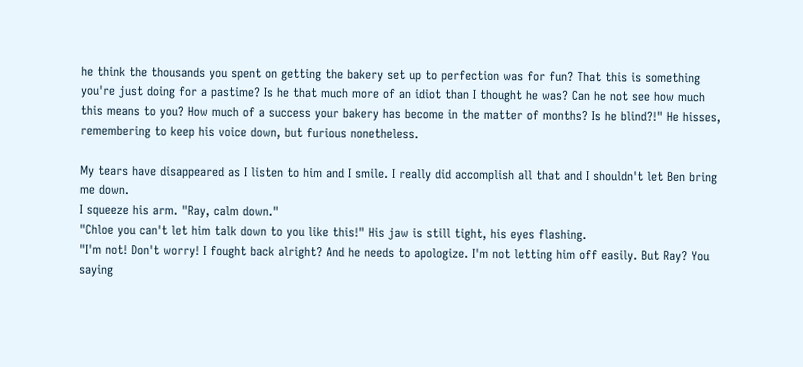he think the thousands you spent on getting the bakery set up to perfection was for fun? That this is something you're just doing for a pastime? Is he that much more of an idiot than I thought he was? Can he not see how much this means to you? How much of a success your bakery has become in the matter of months? Is he blind?!" He hisses, remembering to keep his voice down, but furious nonetheless.

My tears have disappeared as I listen to him and I smile. I really did accomplish all that and I shouldn't let Ben bring me down.
I squeeze his arm. "Ray, calm down."
"Chloe you can't let him talk down to you like this!" His jaw is still tight, his eyes flashing.
"I'm not! Don't worry! I fought back alright? And he needs to apologize. I'm not letting him off easily. But Ray? You saying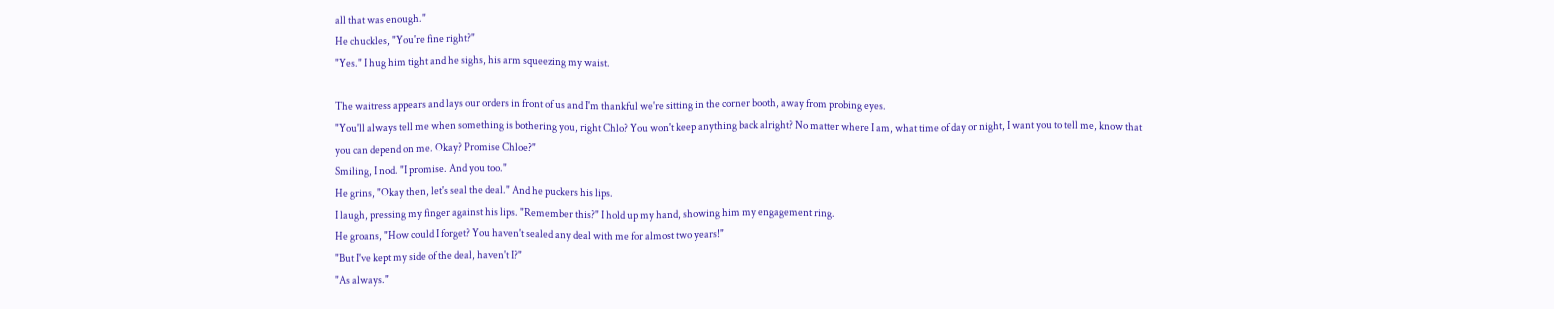all that was enough."
He chuckles, "You're fine right?"
"Yes." I hug him tight and he sighs, his arm squeezing my waist.

The waitress appears and lays our orders in front of us and I'm thankful we're sitting in the corner booth, away from probing eyes.
"You'll always tell me when something is bothering you, right Chlo? You won't keep anything back alright? No matter where I am, what time of day or night, I want you to tell me, know that you can depend on me. Okay? Promise Chloe?"
Smiling, I nod. "I promise. And you too."
He grins, "Okay then, let's seal the deal." And he puckers his lips.
I laugh, pressing my finger against his lips. "Remember this?" I hold up my hand, showing him my engagement ring.
He groans, "How could I forget? You haven't sealed any deal with me for almost two years!"
"But I've kept my side of the deal, haven't I?"
"As always."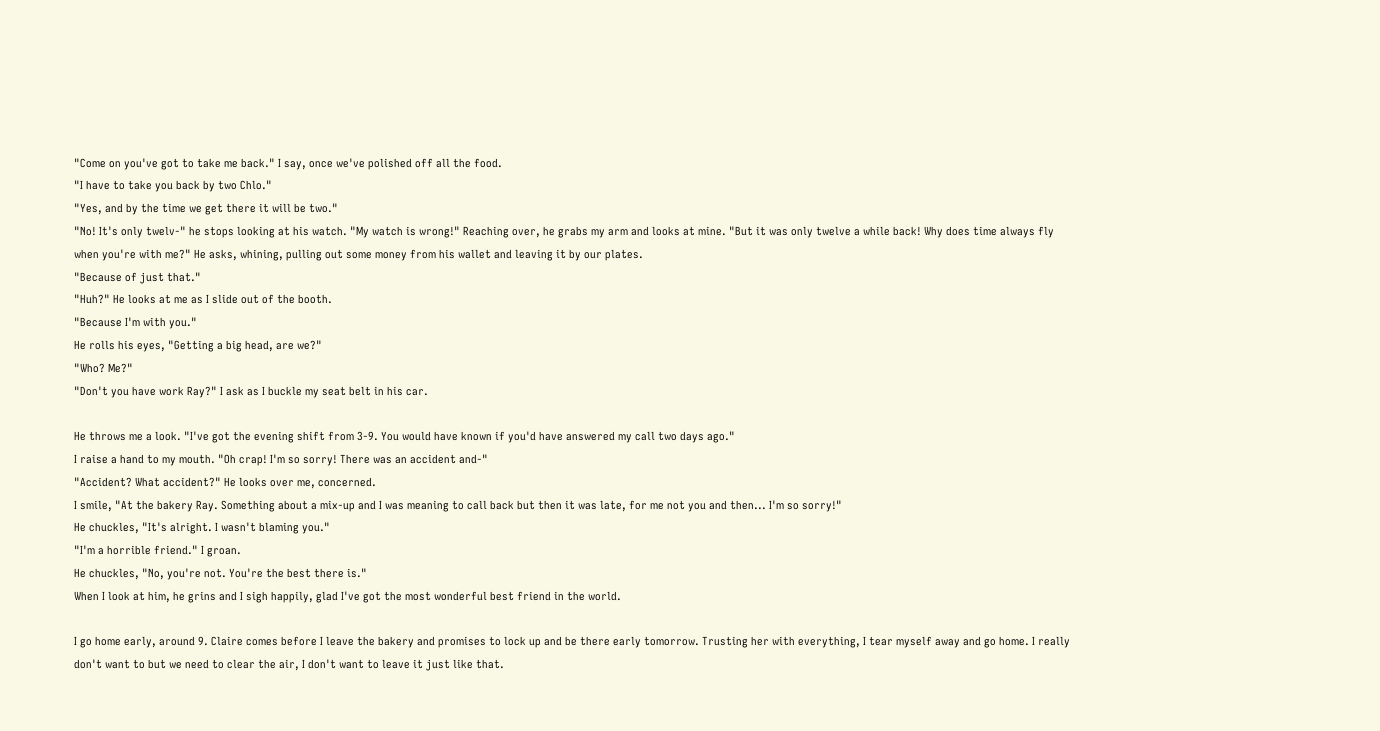"Come on you've got to take me back." I say, once we've polished off all the food.
"I have to take you back by two Chlo."
"Yes, and by the time we get there it will be two."
"No! It's only twelv-" he stops looking at his watch. "My watch is wrong!" Reaching over, he grabs my arm and looks at mine. "But it was only twelve a while back! Why does time always fly when you're with me?" He asks, whining, pulling out some money from his wallet and leaving it by our plates.
"Because of just that."
"Huh?" He looks at me as I slide out of the booth.
"Because I'm with you."
He rolls his eyes, "Getting a big head, are we?"
"Who? Me?"
"Don't you have work Ray?" I ask as I buckle my seat belt in his car.

He throws me a look. "I've got the evening shift from 3-9. You would have known if you'd have answered my call two days ago."
I raise a hand to my mouth. "Oh crap! I'm so sorry! There was an accident and-"
"Accident? What accident?" He looks over me, concerned.
I smile, "At the bakery Ray. Something about a mix-up and I was meaning to call back but then it was late, for me not you and then... I'm so sorry!"
He chuckles, "It's alright. I wasn't blaming you."
"I'm a horrible friend." I groan.
He chuckles, "No, you're not. You're the best there is."
When I look at him, he grins and I sigh happily, glad I've got the most wonderful best friend in the world.

I go home early, around 9. Claire comes before I leave the bakery and promises to lock up and be there early tomorrow. Trusting her with everything, I tear myself away and go home. I really don't want to but we need to clear the air, I don't want to leave it just like that.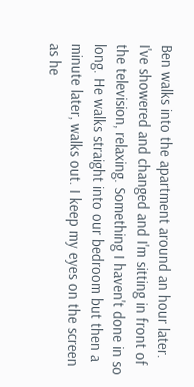Ben walks into the apartment around an hour later. I've showered and changed and I'm sitting in front of the television, relaxing. Something I haven't done in so long. He walks straight into our bedroom but then a minute later, walks out. I keep my eyes on the screen as he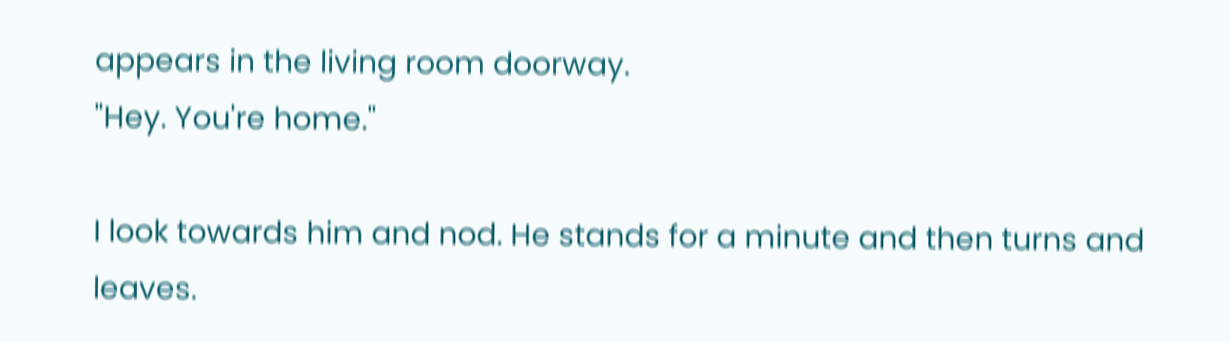appears in the living room doorway.
"Hey. You're home."

I look towards him and nod. He stands for a minute and then turns and leaves.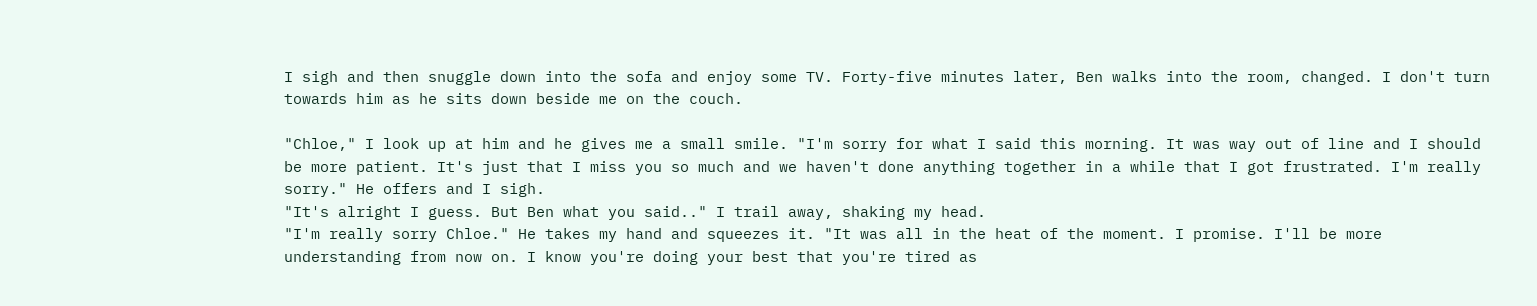I sigh and then snuggle down into the sofa and enjoy some TV. Forty-five minutes later, Ben walks into the room, changed. I don't turn towards him as he sits down beside me on the couch.

"Chloe," I look up at him and he gives me a small smile. "I'm sorry for what I said this morning. It was way out of line and I should be more patient. It's just that I miss you so much and we haven't done anything together in a while that I got frustrated. I'm really sorry." He offers and I sigh.
"It's alright I guess. But Ben what you said.." I trail away, shaking my head.
"I'm really sorry Chloe." He takes my hand and squeezes it. "It was all in the heat of the moment. I promise. I'll be more understanding from now on. I know you're doing your best that you're tired as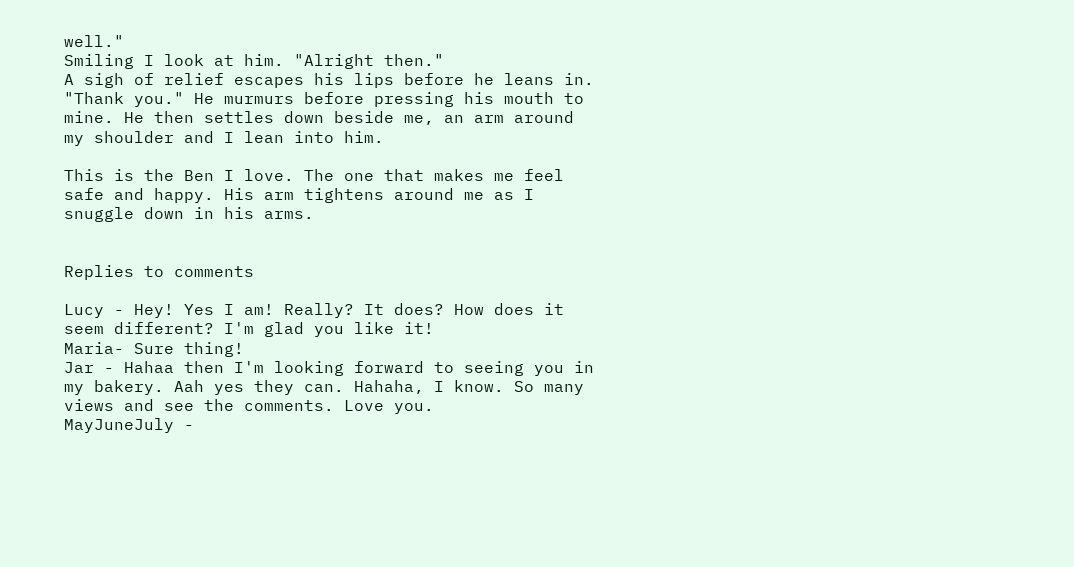well."
Smiling I look at him. "Alright then."
A sigh of relief escapes his lips before he leans in. "Thank you." He murmurs before pressing his mouth to mine. He then settles down beside me, an arm around my shoulder and I lean into him.

This is the Ben I love. The one that makes me feel safe and happy. His arm tightens around me as I snuggle down in his arms.


Replies to comments

Lucy - Hey! Yes I am! Really? It does? How does it seem different? I'm glad you like it!
Maria- Sure thing!
Jar - Hahaa then I'm looking forward to seeing you in my bakery. Aah yes they can. Hahaha, I know. So many views and see the comments. Love you.
MayJuneJuly -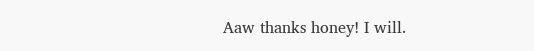Aaw thanks honey! I will.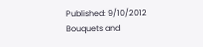Published: 9/10/2012
Bouquets and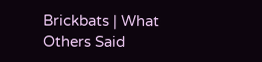Brickbats | What Others Said